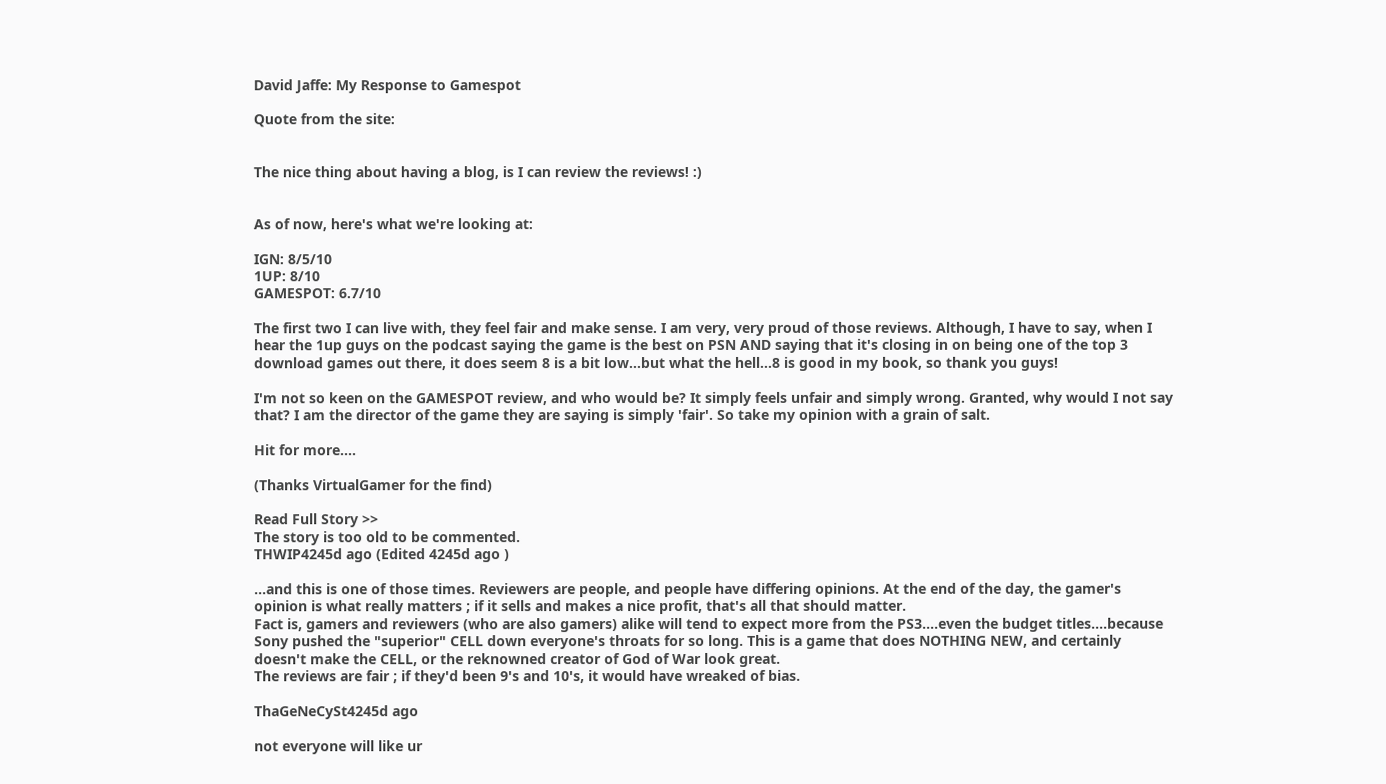David Jaffe: My Response to Gamespot

Quote from the site:


The nice thing about having a blog, is I can review the reviews! :)


As of now, here's what we're looking at:

IGN: 8/5/10
1UP: 8/10
GAMESPOT: 6.7/10

The first two I can live with, they feel fair and make sense. I am very, very proud of those reviews. Although, I have to say, when I hear the 1up guys on the podcast saying the game is the best on PSN AND saying that it's closing in on being one of the top 3 download games out there, it does seem 8 is a bit low...but what the hell...8 is good in my book, so thank you guys!

I'm not so keen on the GAMESPOT review, and who would be? It simply feels unfair and simply wrong. Granted, why would I not say that? I am the director of the game they are saying is simply 'fair'. So take my opinion with a grain of salt.

Hit for more....

(Thanks VirtualGamer for the find)

Read Full Story >>
The story is too old to be commented.
THWIP4245d ago (Edited 4245d ago )

...and this is one of those times. Reviewers are people, and people have differing opinions. At the end of the day, the gamer's opinion is what really matters ; if it sells and makes a nice profit, that's all that should matter.
Fact is, gamers and reviewers (who are also gamers) alike will tend to expect more from the PS3....even the budget titles....because Sony pushed the "superior" CELL down everyone's throats for so long. This is a game that does NOTHING NEW, and certainly doesn't make the CELL, or the reknowned creator of God of War look great.
The reviews are fair ; if they'd been 9's and 10's, it would have wreaked of bias.

ThaGeNeCySt4245d ago

not everyone will like ur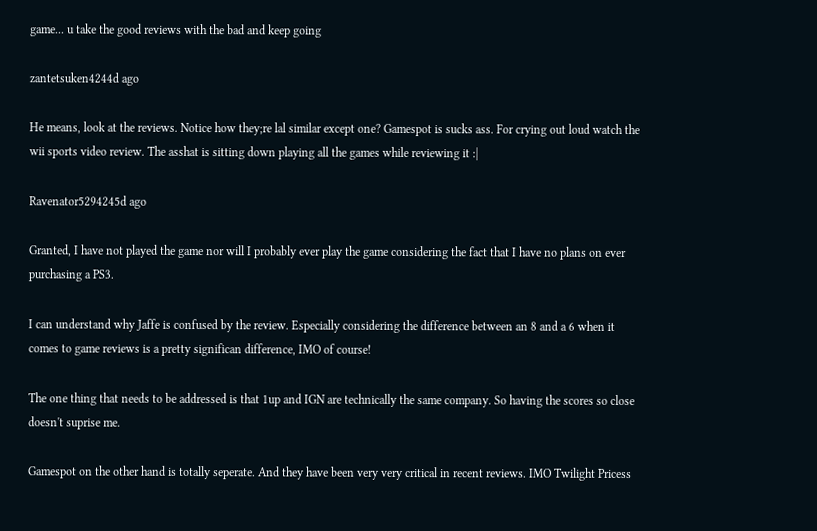game... u take the good reviews with the bad and keep going

zantetsuken4244d ago

He means, look at the reviews. Notice how they;re lal similar except one? Gamespot is sucks ass. For crying out loud watch the wii sports video review. The asshat is sitting down playing all the games while reviewing it :|

Ravenator5294245d ago

Granted, I have not played the game nor will I probably ever play the game considering the fact that I have no plans on ever purchasing a PS3.

I can understand why Jaffe is confused by the review. Especially considering the difference between an 8 and a 6 when it comes to game reviews is a pretty significan difference, IMO of course!

The one thing that needs to be addressed is that 1up and IGN are technically the same company. So having the scores so close doesn't suprise me.

Gamespot on the other hand is totally seperate. And they have been very very critical in recent reviews. IMO Twilight Pricess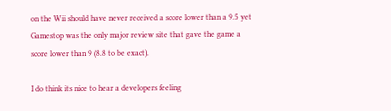on the Wii should have never received a score lower than a 9.5 yet Gamestop was the only major review site that gave the game a score lower than 9 (8.8 to be exact).

I do think its nice to hear a developers feeling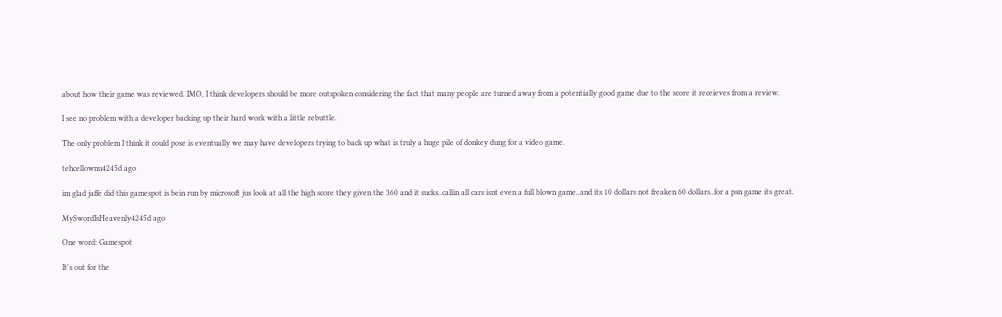about how their game was reviewed. IMO, I think developers should be more outspoken considering the fact that many people are turned away from a potentially good game due to the score it receieves from a review.

I see no problem with a developer backing up their hard work with a little rebuttle.

The only problem I think it could pose is eventually we may have developers trying to back up what is truly a huge pile of donkey dung for a video game.

tehcellownu4245d ago

im glad jaffe did this gamespot is bein run by microsoft jus look at all the high score they given the 360 and it sucks..callin all cars isnt even a full blown game..and its 10 dollars not freaken 60 dollars..for a psn game its great.

MySwordIsHeavenly4245d ago

One word: Gamespot

It's out for the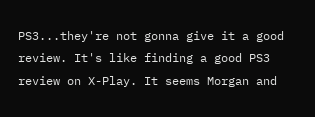PS3...they're not gonna give it a good review. It's like finding a good PS3 review on X-Play. It seems Morgan and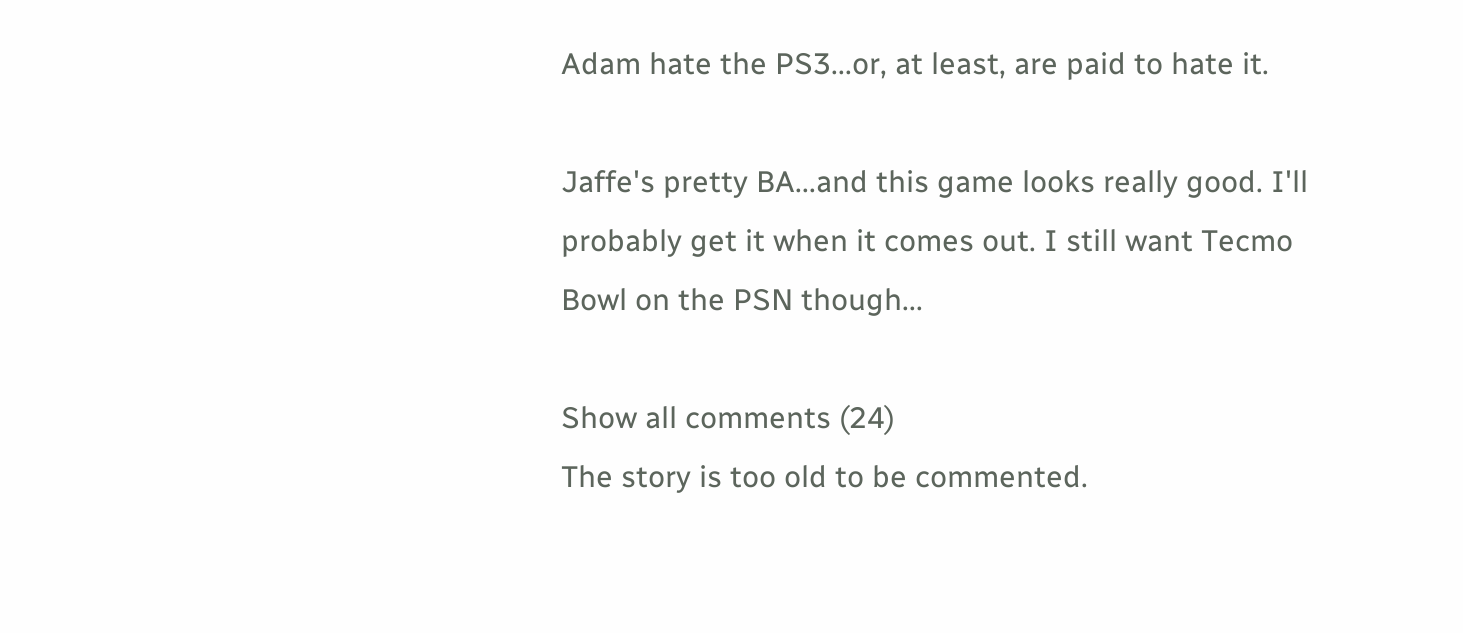Adam hate the PS3...or, at least, are paid to hate it.

Jaffe's pretty BA...and this game looks really good. I'll probably get it when it comes out. I still want Tecmo Bowl on the PSN though...

Show all comments (24)
The story is too old to be commented.